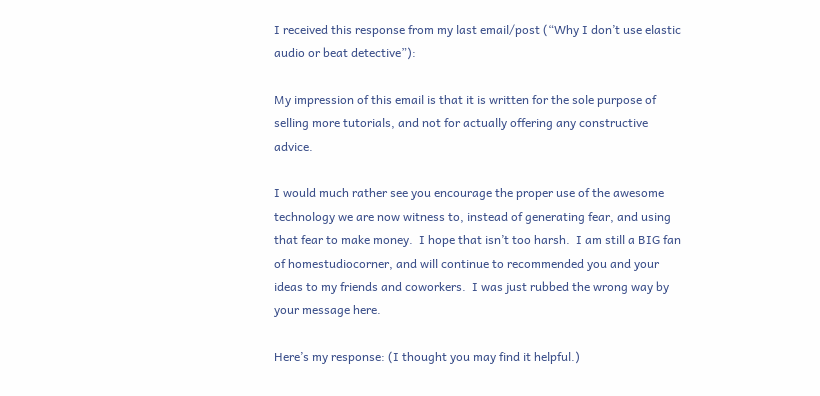I received this response from my last email/post (“Why I don’t use elastic audio or beat detective”):

My impression of this email is that it is written for the sole purpose of selling more tutorials, and not for actually offering any constructive advice.

I would much rather see you encourage the proper use of the awesome technology we are now witness to, instead of generating fear, and using that fear to make money.  I hope that isn’t too harsh.  I am still a BIG fan of homestudiocorner, and will continue to recommended you and your ideas to my friends and coworkers.  I was just rubbed the wrong way by your message here.

Here’s my response: (I thought you may find it helpful.)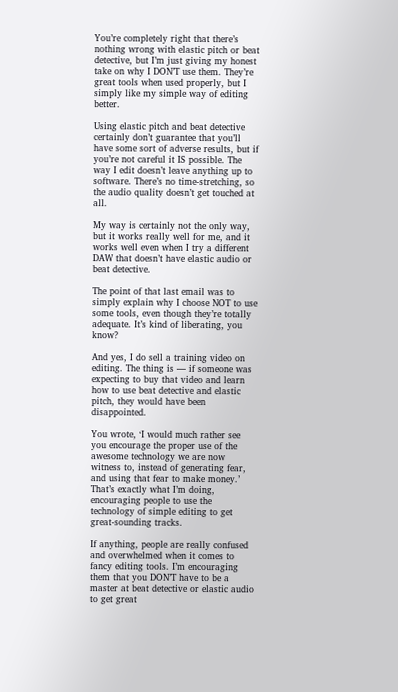You’re completely right that there’s nothing wrong with elastic pitch or beat detective, but I’m just giving my honest take on why I DON’T use them. They’re great tools when used properly, but I simply like my simple way of editing better.

Using elastic pitch and beat detective certainly don’t guarantee that you’ll have some sort of adverse results, but if you’re not careful it IS possible. The way I edit doesn’t leave anything up to software. There’s no time-stretching, so the audio quality doesn’t get touched at all.

My way is certainly not the only way, but it works really well for me, and it works well even when I try a different DAW that doesn’t have elastic audio or beat detective.

The point of that last email was to simply explain why I choose NOT to use some tools, even though they’re totally adequate. It’s kind of liberating, you know?

And yes, I do sell a training video on editing. The thing is — if someone was expecting to buy that video and learn how to use beat detective and elastic pitch, they would have been disappointed.

You wrote, ‘I would much rather see you encourage the proper use of the awesome technology we are now witness to, instead of generating fear, and using that fear to make money.’ That’s exactly what I’m doing, encouraging people to use the technology of simple editing to get great-sounding tracks.

If anything, people are really confused and overwhelmed when it comes to fancy editing tools. I’m encouraging them that you DON’T have to be a master at beat detective or elastic audio to get great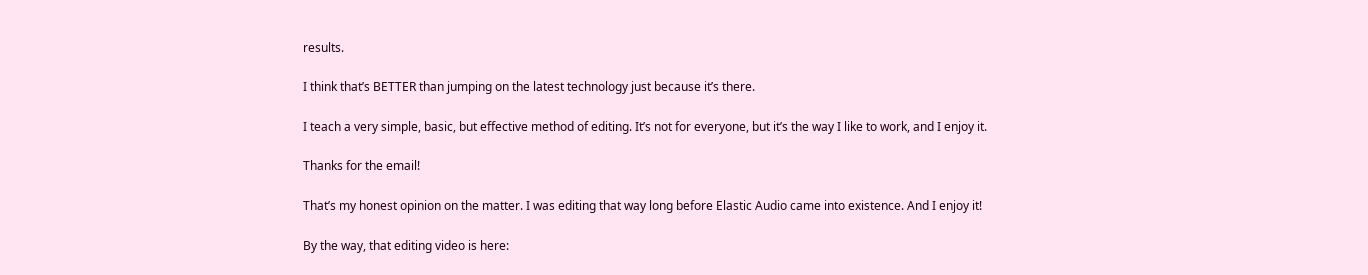results.

I think that’s BETTER than jumping on the latest technology just because it’s there.

I teach a very simple, basic, but effective method of editing. It’s not for everyone, but it’s the way I like to work, and I enjoy it.

Thanks for the email!

That’s my honest opinion on the matter. I was editing that way long before Elastic Audio came into existence. And I enjoy it!

By the way, that editing video is here: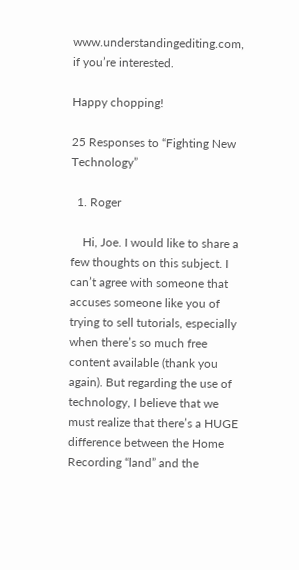www.understandingediting.com, if you’re interested.

Happy chopping!

25 Responses to “Fighting New Technology”

  1. Roger

    Hi, Joe. I would like to share a few thoughts on this subject. I can’t agree with someone that accuses someone like you of trying to sell tutorials, especially when there’s so much free content available (thank you again). But regarding the use of technology, I believe that we must realize that there’s a HUGE difference between the Home Recording “land” and the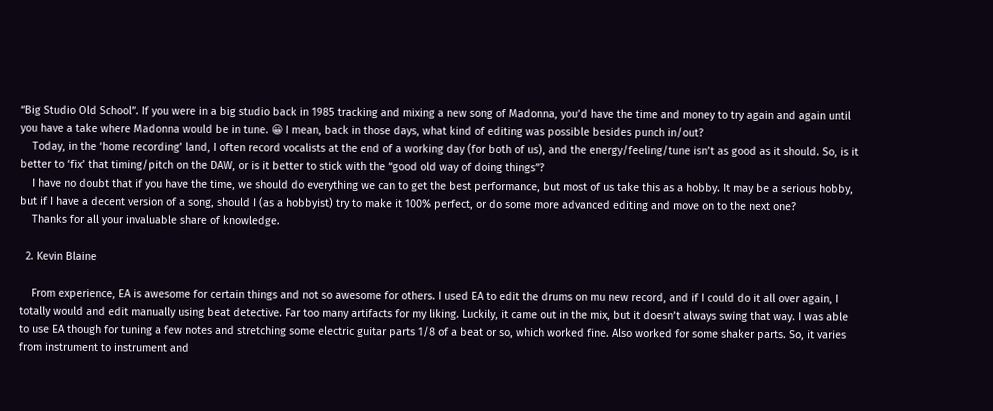“Big Studio Old School”. If you were in a big studio back in 1985 tracking and mixing a new song of Madonna, you’d have the time and money to try again and again until you have a take where Madonna would be in tune. 😀 I mean, back in those days, what kind of editing was possible besides punch in/out?
    Today, in the ‘home recording’ land, I often record vocalists at the end of a working day (for both of us), and the energy/feeling/tune isn’t as good as it should. So, is it better to ‘fix’ that timing/pitch on the DAW, or is it better to stick with the “good old way of doing things”?
    I have no doubt that if you have the time, we should do everything we can to get the best performance, but most of us take this as a hobby. It may be a serious hobby, but if I have a decent version of a song, should I (as a hobbyist) try to make it 100% perfect, or do some more advanced editing and move on to the next one?
    Thanks for all your invaluable share of knowledge.

  2. Kevin Blaine

    From experience, EA is awesome for certain things and not so awesome for others. I used EA to edit the drums on mu new record, and if I could do it all over again, I totally would and edit manually using beat detective. Far too many artifacts for my liking. Luckily, it came out in the mix, but it doesn’t always swing that way. I was able to use EA though for tuning a few notes and stretching some electric guitar parts 1/8 of a beat or so, which worked fine. Also worked for some shaker parts. So, it varies from instrument to instrument and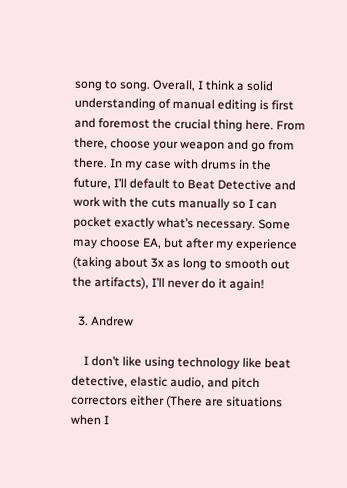song to song. Overall, I think a solid understanding of manual editing is first and foremost the crucial thing here. From there, choose your weapon and go from there. In my case with drums in the future, I’ll default to Beat Detective and work with the cuts manually so I can pocket exactly what’s necessary. Some may choose EA, but after my experience (taking about 3x as long to smooth out the artifacts), I’ll never do it again!

  3. Andrew

    I don’t like using technology like beat detective, elastic audio, and pitch correctors either (There are situations when I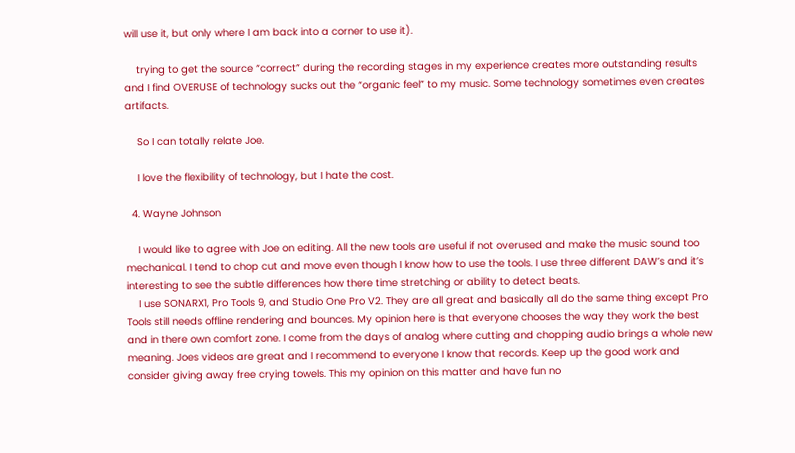will use it, but only where I am back into a corner to use it).

    trying to get the source “correct” during the recording stages in my experience creates more outstanding results and I find OVERUSE of technology sucks out the “organic feel” to my music. Some technology sometimes even creates artifacts.

    So I can totally relate Joe.

    I love the flexibility of technology, but I hate the cost.

  4. Wayne Johnson

    I would like to agree with Joe on editing. All the new tools are useful if not overused and make the music sound too mechanical. I tend to chop cut and move even though I know how to use the tools. I use three different DAW’s and it’s interesting to see the subtle differences how there time stretching or ability to detect beats.
    I use SONARX1, Pro Tools 9, and Studio One Pro V2. They are all great and basically all do the same thing except Pro Tools still needs offline rendering and bounces. My opinion here is that everyone chooses the way they work the best and in there own comfort zone. I come from the days of analog where cutting and chopping audio brings a whole new meaning. Joes videos are great and I recommend to everyone I know that records. Keep up the good work and consider giving away free crying towels. This my opinion on this matter and have fun no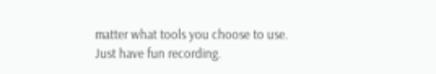matter what tools you choose to use. Just have fun recording.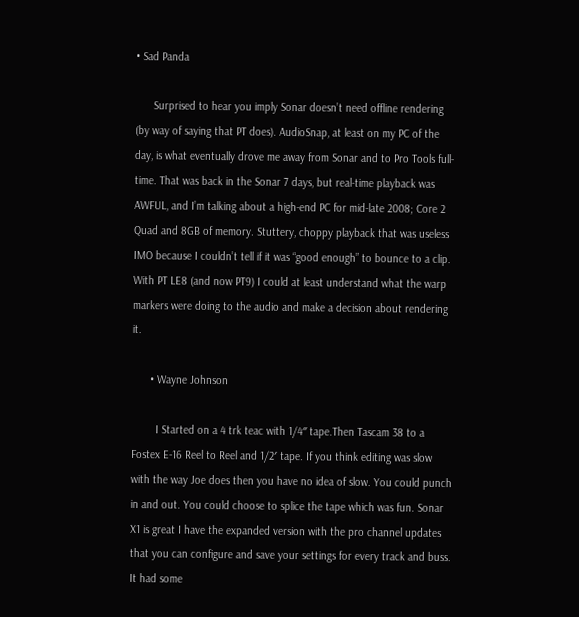• Sad Panda

      Surprised to hear you imply Sonar doesn’t need offline rendering (by way of saying that PT does). AudioSnap, at least on my PC of the day, is what eventually drove me away from Sonar and to Pro Tools full-time. That was back in the Sonar 7 days, but real-time playback was AWFUL, and I’m talking about a high-end PC for mid-late 2008; Core 2 Quad and 8GB of memory. Stuttery, choppy playback that was useless IMO because I couldn’t tell if it was “good enough” to bounce to a clip. With PT LE8 (and now PT9) I could at least understand what the warp markers were doing to the audio and make a decision about rendering it.

      • Wayne Johnson

        I Started on a 4 trk teac with 1/4″ tape.Then Tascam 38 to a Fostex E-16 Reel to Reel and 1/2′ tape. If you think editing was slow with the way Joe does then you have no idea of slow. You could punch in and out. You could choose to splice the tape which was fun. Sonar X1 is great I have the expanded version with the pro channel updates that you can configure and save your settings for every track and buss. It had some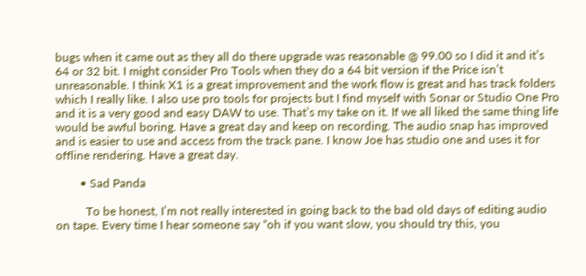bugs when it came out as they all do there upgrade was reasonable @ 99.00 so I did it and it’s 64 or 32 bit. I might consider Pro Tools when they do a 64 bit version if the Price isn’t unreasonable. I think X1 is a great improvement and the work flow is great and has track folders which I really like. I also use pro tools for projects but I find myself with Sonar or Studio One Pro and it is a very good and easy DAW to use. That’s my take on it. If we all liked the same thing life would be awful boring. Have a great day and keep on recording. The audio snap has improved and is easier to use and access from the track pane. I know Joe has studio one and uses it for offline rendering. Have a great day.

        • Sad Panda

          To be honest, I’m not really interested in going back to the bad old days of editing audio on tape. Every time I hear someone say “oh if you want slow, you should try this, you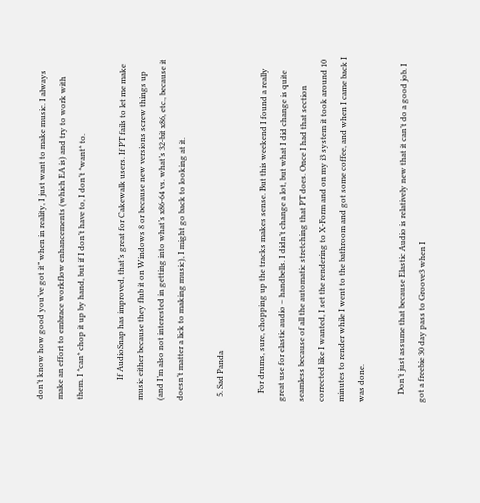don’t know how good you’ve got it” when in reality, I just want to make music. I always make an effort to embrace workflow enhancements (which EA is) and try to work with them. I *can* chop it up by hand, but if I don’t have to, I don’t *want* to.

          If AudioSnap has improved, that’s great for Cakewalk users. If PT fails to let me make music either because they flub it on Windows 8 or because new versions screw things up (and I’m also not interested in getting into what’s x86-64 vs. what’s 32-bit x86, etc., because it doesn’t matter a lick to making music), I might go back to looking at it.

  5. Sad Panda

    For drums, sure, chopping up the tracks makes sense. But this weekend I found a really great use for elastic audio – handbells. I didn’t change a lot, but what I did change is quite seamless because of all the automatic stretching that PT does. Once I had that section corrected like I wanted, I set the rendering to X-Form and on my i3 system it took around 10 minutes to render while I went to the bathroom and got some coffee, and when I came back I was done.

    Don’t just assume that because Elastic Audio is relatively new that it can’t do a good job. I got a freebie 30 day pass to Groove3 when I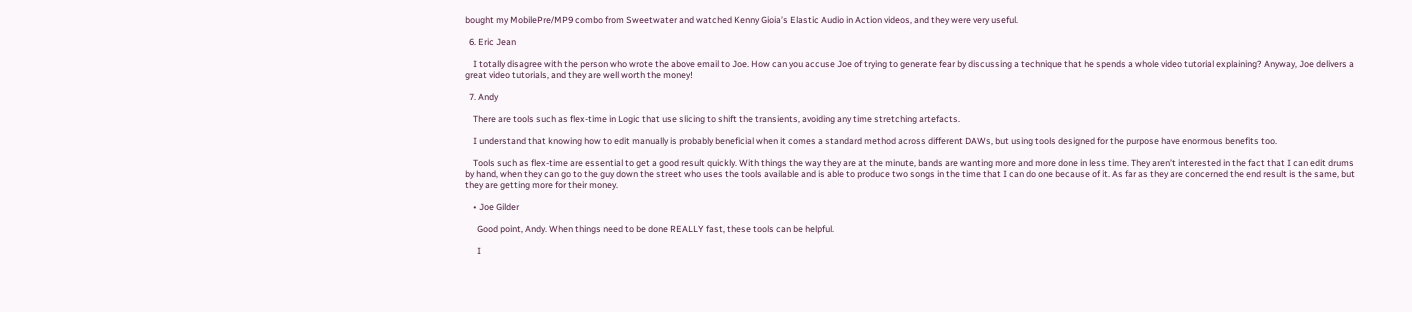bought my MobilePre/MP9 combo from Sweetwater and watched Kenny Gioia’s Elastic Audio in Action videos, and they were very useful.

  6. Eric Jean

    I totally disagree with the person who wrote the above email to Joe. How can you accuse Joe of trying to generate fear by discussing a technique that he spends a whole video tutorial explaining? Anyway, Joe delivers a great video tutorials, and they are well worth the money!

  7. Andy

    There are tools such as flex-time in Logic that use slicing to shift the transients, avoiding any time stretching artefacts.

    I understand that knowing how to edit manually is probably beneficial when it comes a standard method across different DAWs, but using tools designed for the purpose have enormous benefits too.

    Tools such as flex-time are essential to get a good result quickly. With things the way they are at the minute, bands are wanting more and more done in less time. They aren’t interested in the fact that I can edit drums by hand, when they can go to the guy down the street who uses the tools available and is able to produce two songs in the time that I can do one because of it. As far as they are concerned the end result is the same, but they are getting more for their money.

    • Joe Gilder

      Good point, Andy. When things need to be done REALLY fast, these tools can be helpful.

      I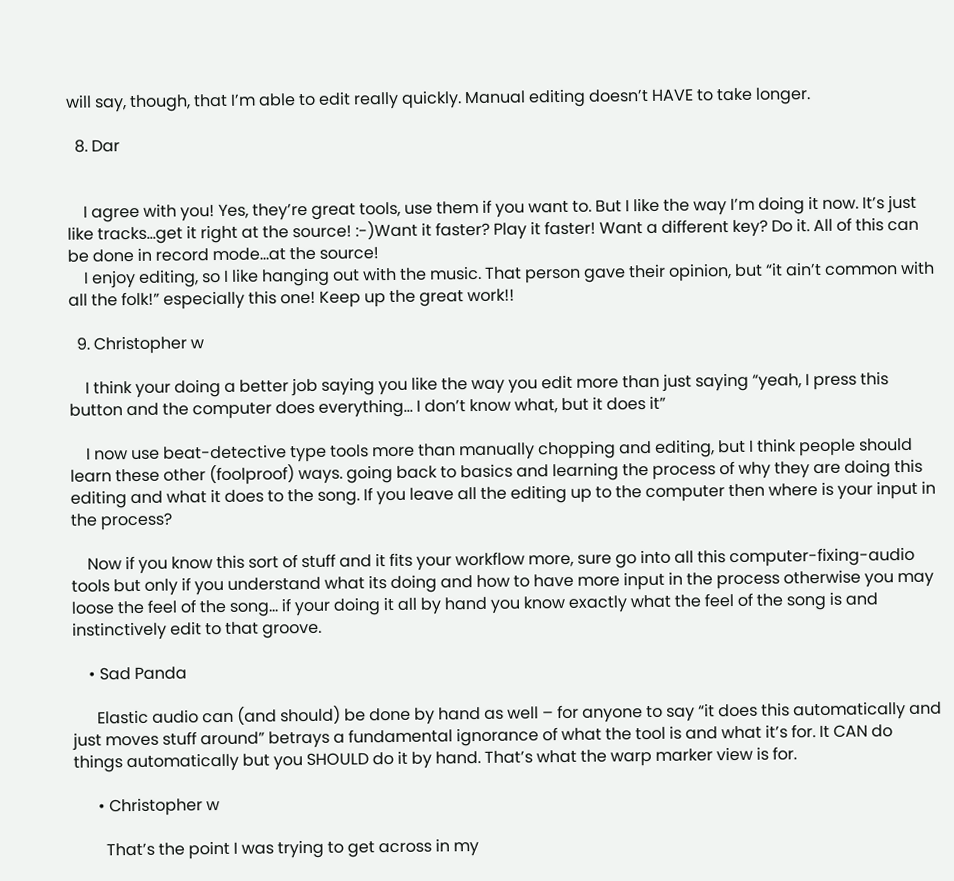will say, though, that I’m able to edit really quickly. Manual editing doesn’t HAVE to take longer.

  8. Dar


    I agree with you! Yes, they’re great tools, use them if you want to. But I like the way I’m doing it now. It’s just like tracks…get it right at the source! :-)Want it faster? Play it faster! Want a different key? Do it. All of this can be done in record mode…at the source!
    I enjoy editing, so I like hanging out with the music. That person gave their opinion, but “it ain’t common with all the folk!” especially this one! Keep up the great work!!

  9. Christopher w

    I think your doing a better job saying you like the way you edit more than just saying “yeah, I press this button and the computer does everything… I don’t know what, but it does it”

    I now use beat-detective type tools more than manually chopping and editing, but I think people should learn these other (foolproof) ways. going back to basics and learning the process of why they are doing this editing and what it does to the song. If you leave all the editing up to the computer then where is your input in the process?

    Now if you know this sort of stuff and it fits your workflow more, sure go into all this computer-fixing-audio tools but only if you understand what its doing and how to have more input in the process otherwise you may loose the feel of the song… if your doing it all by hand you know exactly what the feel of the song is and instinctively edit to that groove.

    • Sad Panda

      Elastic audio can (and should) be done by hand as well – for anyone to say “it does this automatically and just moves stuff around” betrays a fundamental ignorance of what the tool is and what it’s for. It CAN do things automatically but you SHOULD do it by hand. That’s what the warp marker view is for.

      • Christopher w

        That’s the point I was trying to get across in my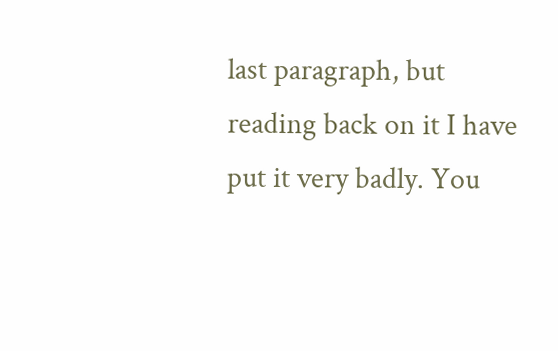last paragraph, but reading back on it I have put it very badly. You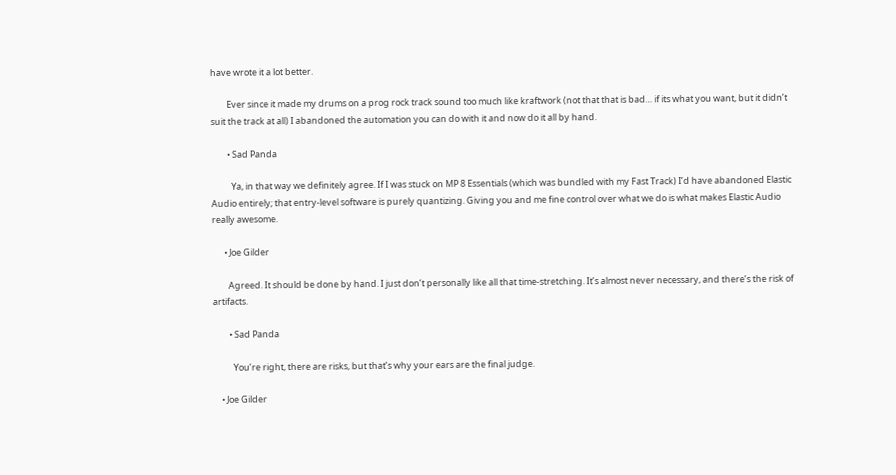have wrote it a lot better.

        Ever since it made my drums on a prog rock track sound too much like kraftwork (not that that is bad… if its what you want, but it didn’t suit the track at all) I abandoned the automation you can do with it and now do it all by hand.

        • Sad Panda

          Ya, in that way we definitely agree. If I was stuck on MP 8 Essentials (which was bundled with my Fast Track) I’d have abandoned Elastic Audio entirely; that entry-level software is purely quantizing. Giving you and me fine control over what we do is what makes Elastic Audio really awesome.

      • Joe Gilder

        Agreed. It should be done by hand. I just don’t personally like all that time-stretching. It’s almost never necessary, and there’s the risk of artifacts.

        • Sad Panda

          You’re right, there are risks, but that’s why your ears are the final judge.

    • Joe Gilder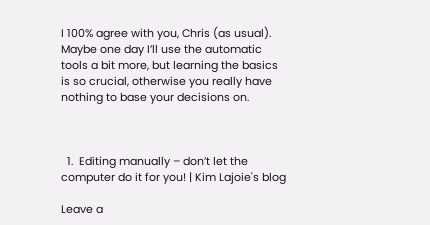I 100% agree with you, Chris (as usual). Maybe one day I’ll use the automatic tools a bit more, but learning the basics is so crucial, otherwise you really have nothing to base your decisions on.



  1.  Editing manually – don’t let the computer do it for you! | Kim Lajoie's blog

Leave a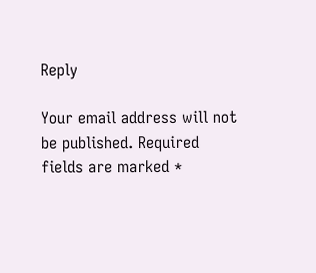Reply

Your email address will not be published. Required fields are marked *